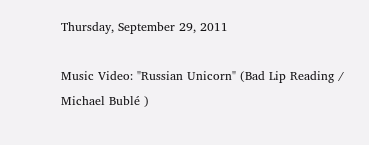Thursday, September 29, 2011

Music Video: "Russian Unicorn" (Bad Lip Reading / Michael Bublé )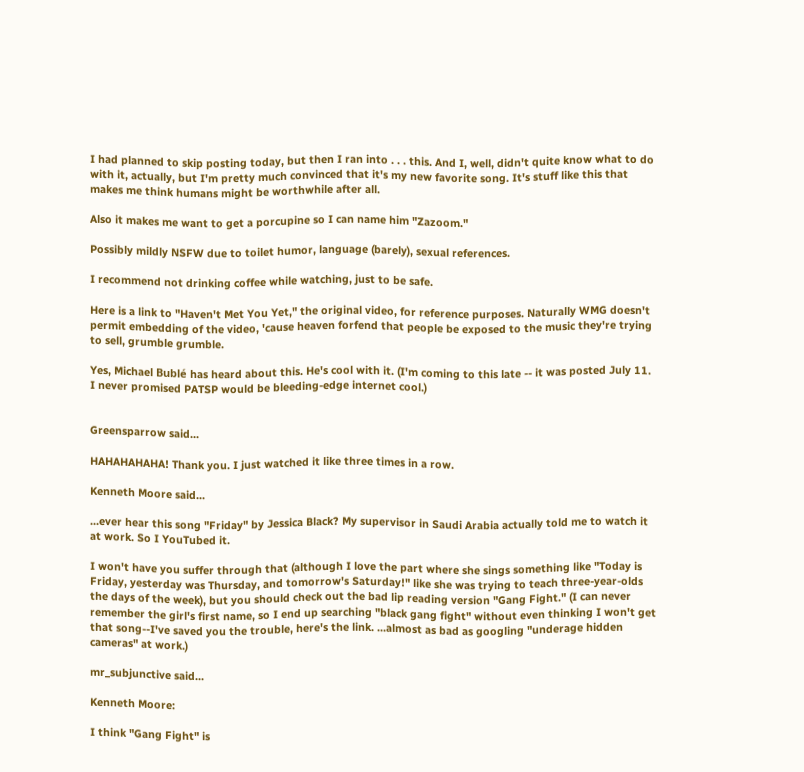I had planned to skip posting today, but then I ran into . . . this. And I, well, didn't quite know what to do with it, actually, but I'm pretty much convinced that it's my new favorite song. It's stuff like this that makes me think humans might be worthwhile after all.

Also it makes me want to get a porcupine so I can name him "Zazoom."

Possibly mildly NSFW due to toilet humor, language (barely), sexual references.

I recommend not drinking coffee while watching, just to be safe.

Here is a link to "Haven't Met You Yet," the original video, for reference purposes. Naturally WMG doesn't permit embedding of the video, 'cause heaven forfend that people be exposed to the music they're trying to sell, grumble grumble.

Yes, Michael Bublé has heard about this. He's cool with it. (I'm coming to this late -- it was posted July 11. I never promised PATSP would be bleeding-edge internet cool.)


Greensparrow said...

HAHAHAHAHA! Thank you. I just watched it like three times in a row.

Kenneth Moore said...

...ever hear this song "Friday" by Jessica Black? My supervisor in Saudi Arabia actually told me to watch it at work. So I YouTubed it.

I won't have you suffer through that (although I love the part where she sings something like "Today is Friday, yesterday was Thursday, and tomorrow's Saturday!" like she was trying to teach three-year-olds the days of the week), but you should check out the bad lip reading version "Gang Fight." (I can never remember the girl's first name, so I end up searching "black gang fight" without even thinking I won't get that song--I've saved you the trouble, here's the link. ...almost as bad as googling "underage hidden cameras" at work.)

mr_subjunctive said...

Kenneth Moore:

I think "Gang Fight" is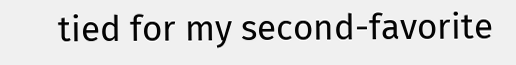tied for my second-favorite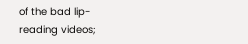of the bad lip-reading videos;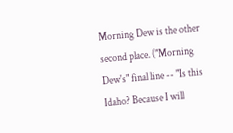Morning Dew is the other second place. ("Morning Dew's" final line -- "Is this Idaho? Because I will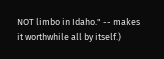NOT limbo in Idaho." -- makes it worthwhile all by itself.)